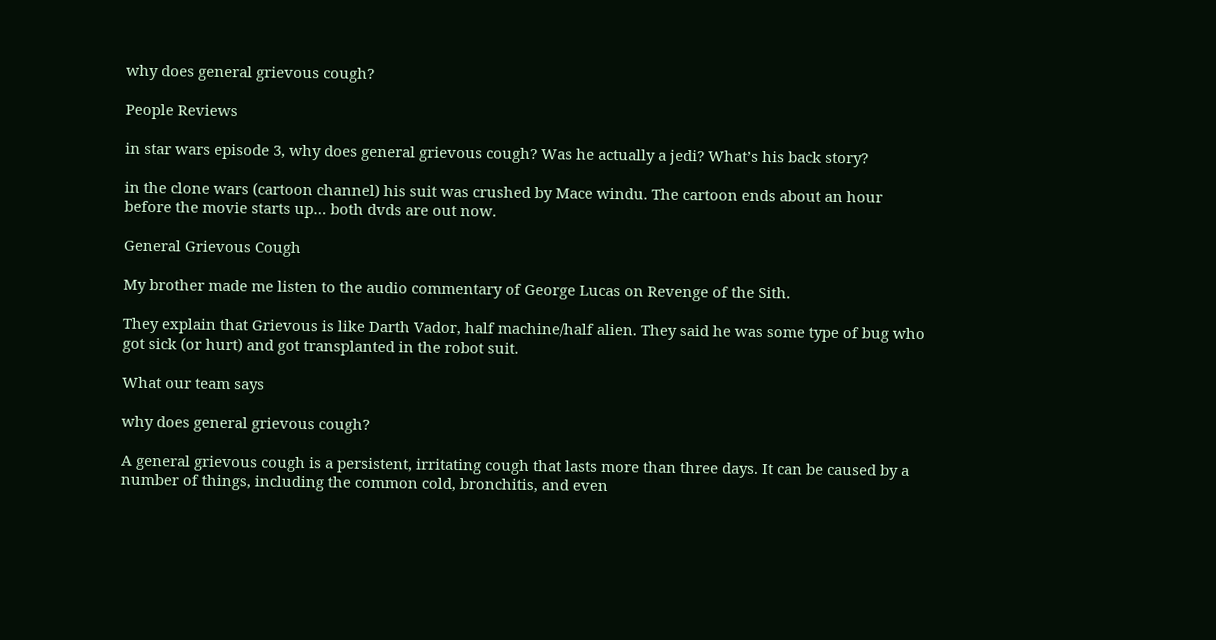why does general grievous cough?

People Reviews

in star wars episode 3, why does general grievous cough? Was he actually a jedi? What’s his back story?

in the clone wars (cartoon channel) his suit was crushed by Mace windu. The cartoon ends about an hour before the movie starts up… both dvds are out now.

General Grievous Cough

My brother made me listen to the audio commentary of George Lucas on Revenge of the Sith.

They explain that Grievous is like Darth Vador, half machine/half alien. They said he was some type of bug who got sick (or hurt) and got transplanted in the robot suit.

What our team says

why does general grievous cough?

A general grievous cough is a persistent, irritating cough that lasts more than three days. It can be caused by a number of things, including the common cold, bronchitis, and even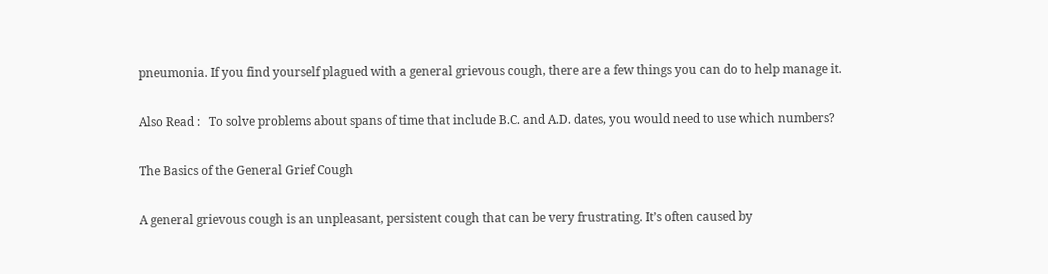pneumonia. If you find yourself plagued with a general grievous cough, there are a few things you can do to help manage it.

Also Read :   To solve problems about spans of time that include B.C. and A.D. dates, you would need to use which numbers?

The Basics of the General Grief Cough

A general grievous cough is an unpleasant, persistent cough that can be very frustrating. It’s often caused by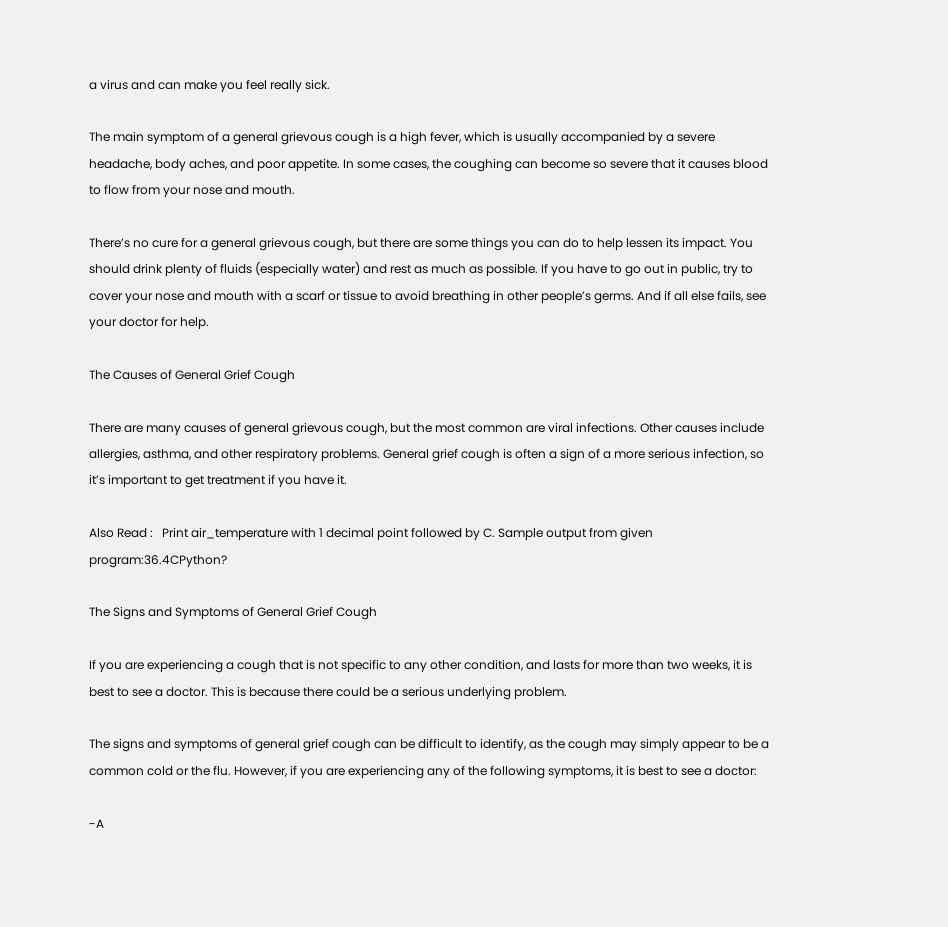a virus and can make you feel really sick.

The main symptom of a general grievous cough is a high fever, which is usually accompanied by a severe headache, body aches, and poor appetite. In some cases, the coughing can become so severe that it causes blood to flow from your nose and mouth.

There’s no cure for a general grievous cough, but there are some things you can do to help lessen its impact. You should drink plenty of fluids (especially water) and rest as much as possible. If you have to go out in public, try to cover your nose and mouth with a scarf or tissue to avoid breathing in other people’s germs. And if all else fails, see your doctor for help.

The Causes of General Grief Cough

There are many causes of general grievous cough, but the most common are viral infections. Other causes include allergies, asthma, and other respiratory problems. General grief cough is often a sign of a more serious infection, so it’s important to get treatment if you have it.

Also Read :   Print air_temperature with 1 decimal point followed by C. Sample output from given program:36.4CPython?

The Signs and Symptoms of General Grief Cough

If you are experiencing a cough that is not specific to any other condition, and lasts for more than two weeks, it is best to see a doctor. This is because there could be a serious underlying problem.

The signs and symptoms of general grief cough can be difficult to identify, as the cough may simply appear to be a common cold or the flu. However, if you are experiencing any of the following symptoms, it is best to see a doctor:

-A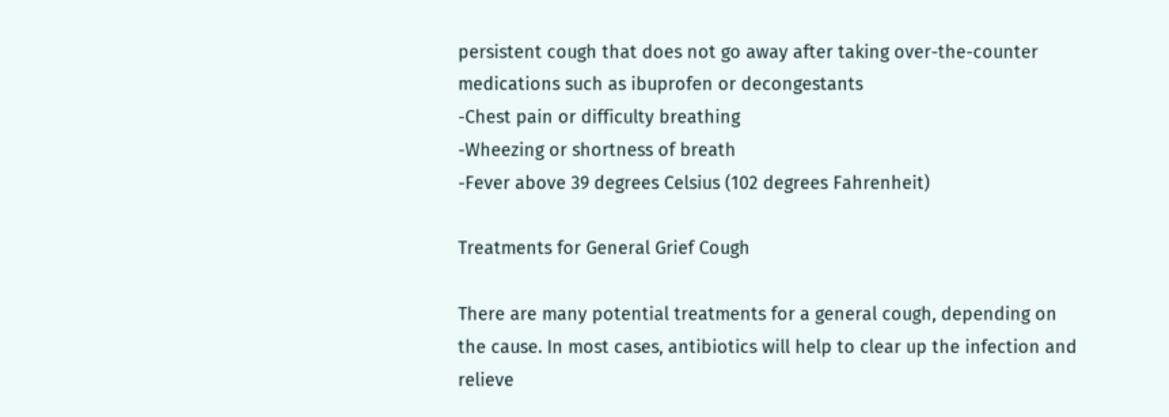persistent cough that does not go away after taking over-the-counter medications such as ibuprofen or decongestants
-Chest pain or difficulty breathing
-Wheezing or shortness of breath
-Fever above 39 degrees Celsius (102 degrees Fahrenheit)

Treatments for General Grief Cough

There are many potential treatments for a general cough, depending on the cause. In most cases, antibiotics will help to clear up the infection and relieve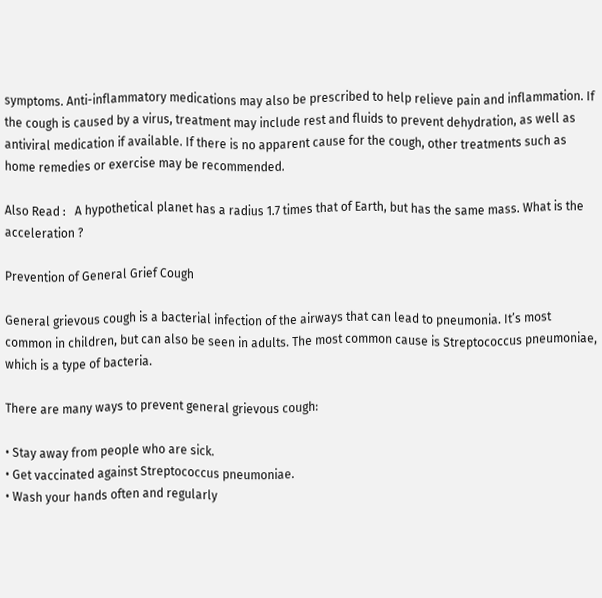symptoms. Anti-inflammatory medications may also be prescribed to help relieve pain and inflammation. If the cough is caused by a virus, treatment may include rest and fluids to prevent dehydration, as well as antiviral medication if available. If there is no apparent cause for the cough, other treatments such as home remedies or exercise may be recommended.

Also Read :   A hypothetical planet has a radius 1.7 times that of Earth, but has the same mass. What is the acceleration ?

Prevention of General Grief Cough

General grievous cough is a bacterial infection of the airways that can lead to pneumonia. It’s most common in children, but can also be seen in adults. The most common cause is Streptococcus pneumoniae, which is a type of bacteria.

There are many ways to prevent general grievous cough:

• Stay away from people who are sick.
• Get vaccinated against Streptococcus pneumoniae.
• Wash your hands often and regularly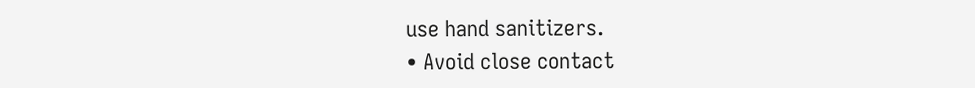use hand sanitizers.
• Avoid close contact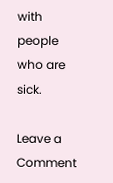with people who are sick.

Leave a Comment